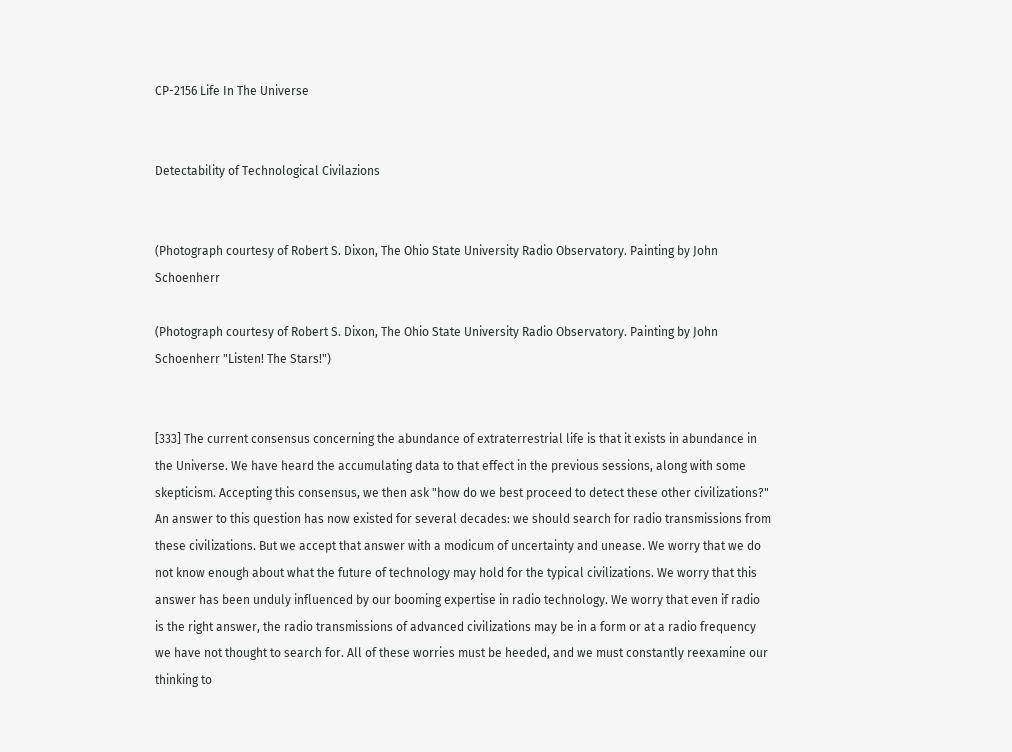CP-2156 Life In The Universe


Detectability of Technological Civilazions


(Photograph courtesy of Robert S. Dixon, The Ohio State University Radio Observatory. Painting by John Schoenherr

(Photograph courtesy of Robert S. Dixon, The Ohio State University Radio Observatory. Painting by John Schoenherr "Listen! The Stars!")


[333] The current consensus concerning the abundance of extraterrestrial life is that it exists in abundance in the Universe. We have heard the accumulating data to that effect in the previous sessions, along with some skepticism. Accepting this consensus, we then ask "how do we best proceed to detect these other civilizations?" An answer to this question has now existed for several decades: we should search for radio transmissions from these civilizations. But we accept that answer with a modicum of uncertainty and unease. We worry that we do not know enough about what the future of technology may hold for the typical civilizations. We worry that this answer has been unduly influenced by our booming expertise in radio technology. We worry that even if radio is the right answer, the radio transmissions of advanced civilizations may be in a form or at a radio frequency we have not thought to search for. All of these worries must be heeded, and we must constantly reexamine our thinking to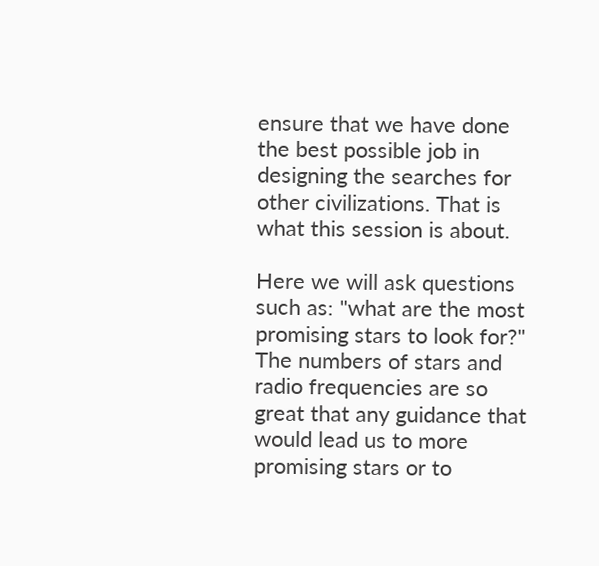ensure that we have done the best possible job in designing the searches for other civilizations. That is what this session is about.

Here we will ask questions such as: "what are the most promising stars to look for?" The numbers of stars and radio frequencies are so great that any guidance that would lead us to more promising stars or to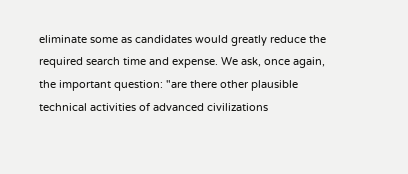eliminate some as candidates would greatly reduce the required search time and expense. We ask, once again, the important question: "are there other plausible technical activities of advanced civilizations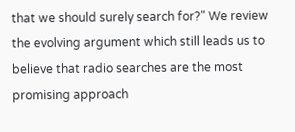that we should surely search for?" We review the evolving argument which still leads us to believe that radio searches are the most promising approach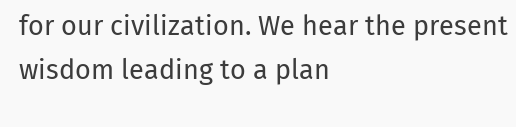for our civilization. We hear the present wisdom leading to a plan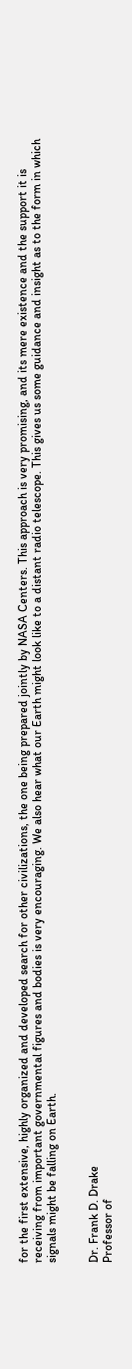for the first extensive, highly organized and developed search for other civilizations, the one being prepared jointly by NASA Centers. This approach is very promising, and its mere existence and the support it is receiving from important governmental figures and bodies is very encouraging. We also hear what our Earth might look like to a distant radio telescope. This gives us some guidance and insight as to the form in which signals might be falling on Earth.


Dr. Frank D. Drake
Professor of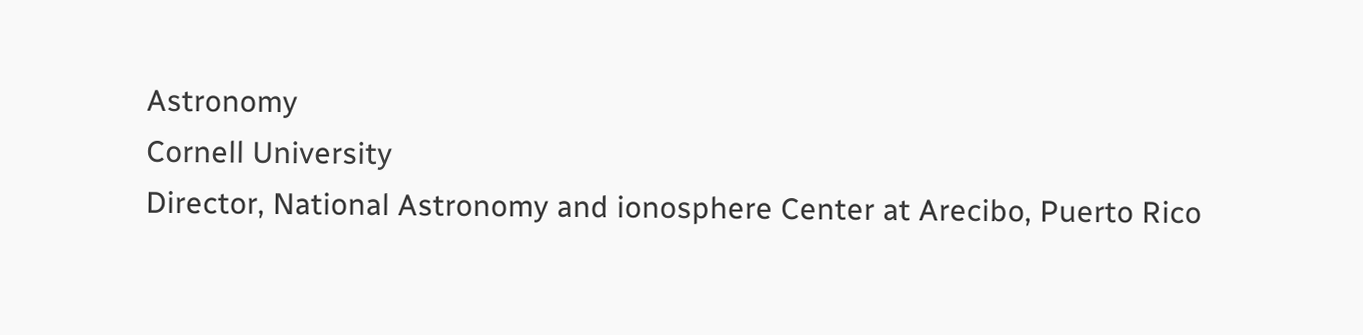Astronomy
Cornell University
Director, National Astronomy and ionosphere Center at Arecibo, Puerto Rico